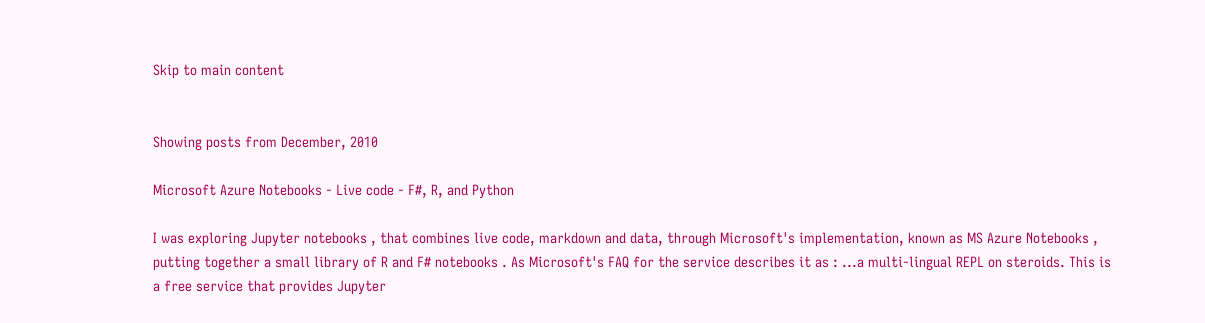Skip to main content


Showing posts from December, 2010

Microsoft Azure Notebooks - Live code - F#, R, and Python

I was exploring Jupyter notebooks , that combines live code, markdown and data, through Microsoft's implementation, known as MS Azure Notebooks , putting together a small library of R and F# notebooks . As Microsoft's FAQ for the service describes it as : ...a multi-lingual REPL on steroids. This is a free service that provides Jupyter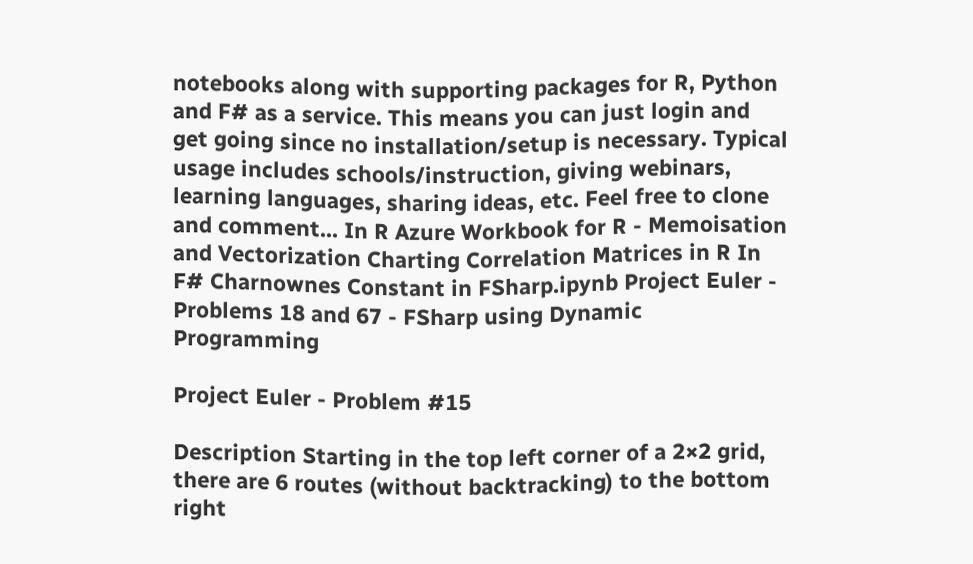notebooks along with supporting packages for R, Python and F# as a service. This means you can just login and get going since no installation/setup is necessary. Typical usage includes schools/instruction, giving webinars, learning languages, sharing ideas, etc. Feel free to clone and comment... In R Azure Workbook for R - Memoisation and Vectorization Charting Correlation Matrices in R In F# Charnownes Constant in FSharp.ipynb Project Euler - Problems 18 and 67 - FSharp using Dynamic Programming

Project Euler - Problem #15

Description Starting in the top left corner of a 2×2 grid, there are 6 routes (without backtracking) to the bottom right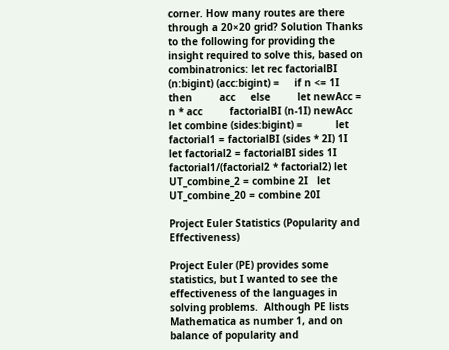corner. How many routes are there through a 20×20 grid? Solution Thanks to the following for providing the insight required to solve this, based on combinatronics: let rec factorialBI (n:bigint) (acc:bigint) =     if n <= 1I then         acc     else         let newAcc = n * acc         factorialBI (n-1I) newAcc let combine (sides:bigint) =           let factorial1 = factorialBI (sides * 2I) 1I     let factorial2 = factorialBI sides 1I     factorial1/(factorial2 * factorial2) let UT_combine_2 = combine 2I   let UT_combine_20 = combine 20I

Project Euler Statistics (Popularity and Effectiveness)

Project Euler (PE) provides some statistics, but I wanted to see the effectiveness of the languages in solving problems.  Although PE lists Mathematica as number 1, and on balance of popularity and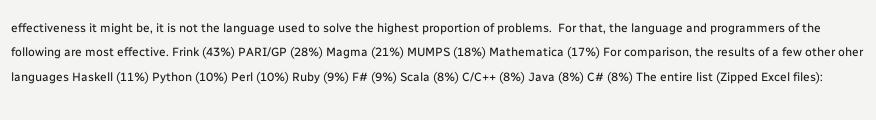effectiveness it might be, it is not the language used to solve the highest proportion of problems.  For that, the language and programmers of the following are most effective. Frink (43%) PARI/GP (28%) Magma (21%) MUMPS (18%) Mathematica (17%) For comparison, the results of a few other oher languages Haskell (11%) Python (10%) Perl (10%) Ruby (9%) F# (9%) Scala (8%) C/C++ (8%) Java (8%) C# (8%) The entire list (Zipped Excel files):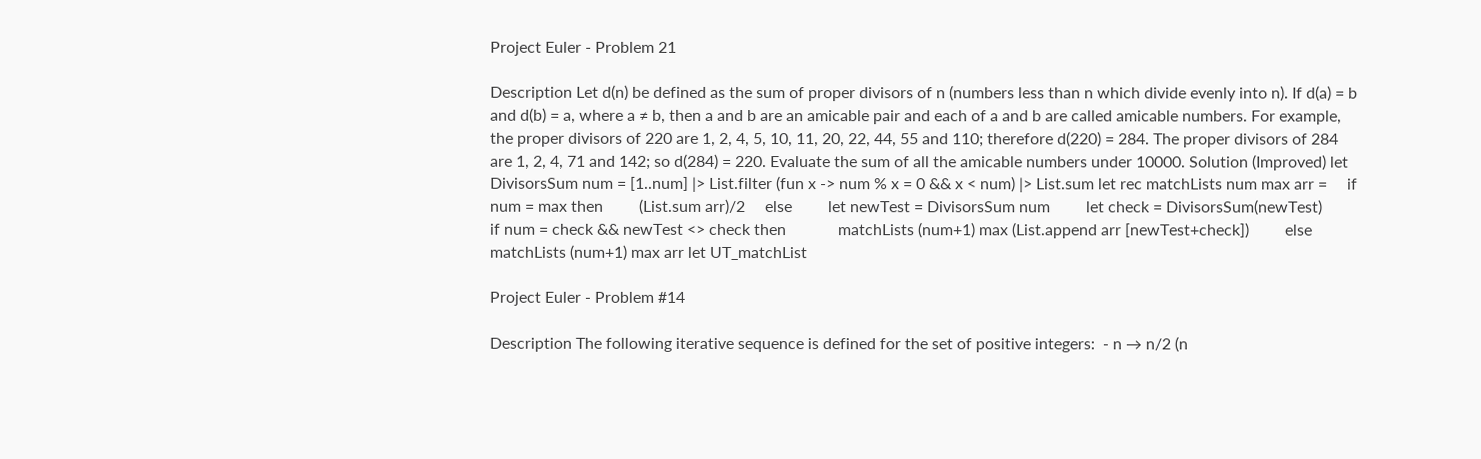Project Euler - Problem 21

Description Let d(n) be defined as the sum of proper divisors of n (numbers less than n which divide evenly into n). If d(a) = b and d(b) = a, where a ≠ b, then a and b are an amicable pair and each of a and b are called amicable numbers. For example, the proper divisors of 220 are 1, 2, 4, 5, 10, 11, 20, 22, 44, 55 and 110; therefore d(220) = 284. The proper divisors of 284 are 1, 2, 4, 71 and 142; so d(284) = 220. Evaluate the sum of all the amicable numbers under 10000. Solution (Improved) let DivisorsSum num = [1..num] |> List.filter (fun x -> num % x = 0 && x < num) |> List.sum let rec matchLists num max arr =     if num = max then         (List.sum arr)/2     else         let newTest = DivisorsSum num         let check = DivisorsSum(newTest)         if num = check && newTest <> check then             matchLists (num+1) max (List.append arr [newTest+check])         else             matchLists (num+1) max arr let UT_matchList

Project Euler - Problem #14

Description The following iterative sequence is defined for the set of positive integers:  - n → n/2 (n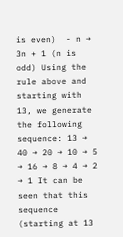is even)  - n → 3n + 1 (n is odd) Using the rule above and starting with 13, we generate the following sequence: 13 → 40 → 20 → 10 → 5 → 16 → 8 → 4 → 2 → 1 It can be seen that this sequence (starting at 13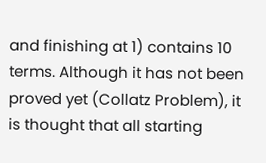and finishing at 1) contains 10 terms. Although it has not been proved yet (Collatz Problem), it is thought that all starting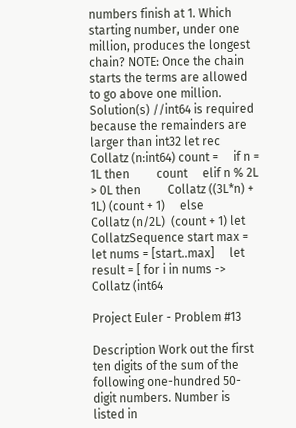numbers finish at 1. Which starting number, under one million, produces the longest chain? NOTE: Once the chain starts the terms are allowed to go above one million. Solution(s) //int64 is required because the remainders are larger than int32 let rec Collatz (n:int64) count =     if n = 1L then         count     elif n % 2L > 0L then         Collatz ((3L*n) + 1L) (count + 1)     else         Collatz (n/2L)  (count + 1) let CollatzSequence start max =     let nums = [start..max]     let result = [ for i in nums -> Collatz (int64

Project Euler - Problem #13

Description Work out the first ten digits of the sum of the following one-hundred 50-digit numbers. Number is listed in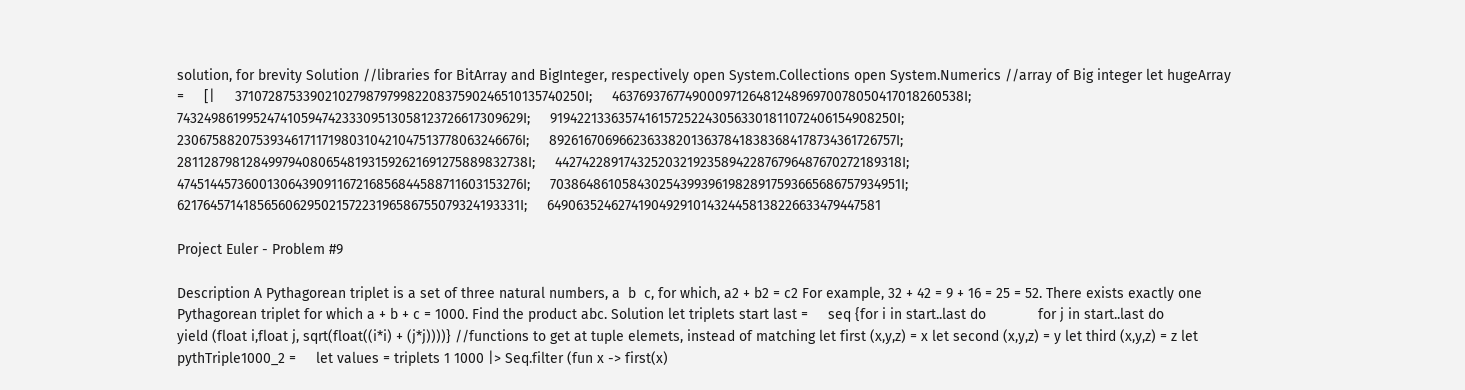solution, for brevity Solution //libraries for BitArray and BigInteger, respectively open System.Collections open System.Numerics //array of Big integer let hugeArray =     [|     37107287533902102798797998220837590246510135740250I;     46376937677490009712648124896970078050417018260538I;     74324986199524741059474233309513058123726617309629I;     91942213363574161572522430563301811072406154908250I;     23067588207539346171171980310421047513778063246676I;     89261670696623633820136378418383684178734361726757I;     28112879812849979408065481931592621691275889832738I;     44274228917432520321923589422876796487670272189318I;     47451445736001306439091167216856844588711603153276I;     70386486105843025439939619828917593665686757934951I;     62176457141856560629502157223196586755079324193331I;     649063524627419049291014324458138226633479447581

Project Euler - Problem #9

Description A Pythagorean triplet is a set of three natural numbers, a  b  c, for which, a2 + b2 = c2 For example, 32 + 42 = 9 + 16 = 25 = 52. There exists exactly one Pythagorean triplet for which a + b + c = 1000. Find the product abc. Solution let triplets start last =     seq {for i in start..last do             for j in start..last do                 yield (float i,float j, sqrt(float((i*i) + (j*j))))} //functions to get at tuple elemets, instead of matching let first (x,y,z) = x let second (x,y,z) = y let third (x,y,z) = z let pythTriple1000_2 =     let values = triplets 1 1000 |> Seq.filter (fun x -> first(x)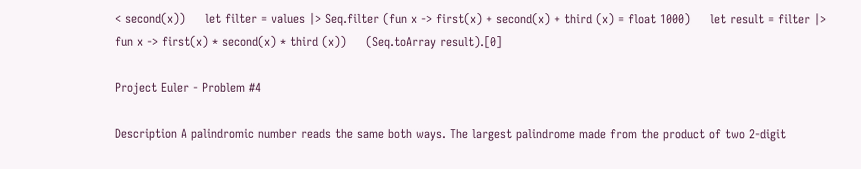< second(x))     let filter = values |> Seq.filter (fun x -> first(x) + second(x) + third (x) = float 1000)     let result = filter |> fun x -> first(x) * second(x) * third (x))     (Seq.toArray result).[0]

Project Euler - Problem #4

Description A palindromic number reads the same both ways. The largest palindrome made from the product of two 2-digit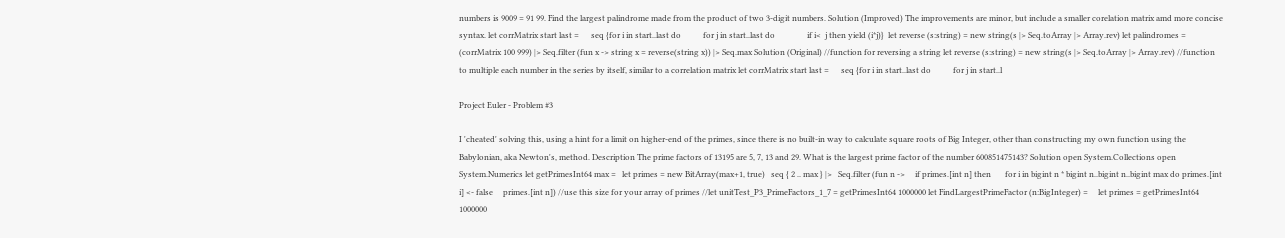numbers is 9009 = 91 99. Find the largest palindrome made from the product of two 3-digit numbers. Solution (Improved) The improvements are minor, but include a smaller corelation matrix amd more concise syntax. let corrMatrix start last =      seq {for i in start..last do           for j in start..last do                if i<  j then yield (i*j)}  let reverse (s:string) = new string(s |> Seq.toArray |> Array.rev) let palindromes =      (corrMatrix 100 999) |> Seq.filter (fun x -> string x = reverse(string x)) |> Seq.max Solution (Original) //function for reversing a string let reverse (s:string) = new string(s |> Seq.toArray |> Array.rev) //function to multiple each number in the series by itself, similar to a correlation matrix let corrMatrix start last =      seq {for i in start..last do           for j in start..l

Project Euler - Problem #3

I 'cheated' solving this, using a hint for a limit on higher-end of the primes, since there is no built-in way to calculate square roots of Big Integer, other than constructing my own function using the Babylonian, aka Newton's, method. Description The prime factors of 13195 are 5, 7, 13 and 29. What is the largest prime factor of the number 600851475143? Solution open System.Collections open System.Numerics let getPrimesInt64 max =   let primes = new BitArray(max+1, true)   seq { 2 .. max } |>   Seq.filter (fun n ->     if primes.[int n] then       for i in bigint n * bigint n..bigint n..bigint max do primes.[int i] <- false     primes.[int n]) //use this size for your array of primes //let unitTest_P3_PrimeFactors_1_7 = getPrimesInt64 1000000 let FindLargestPrimeFactor (n:BigInteger) =     let primes = getPrimesInt64 1000000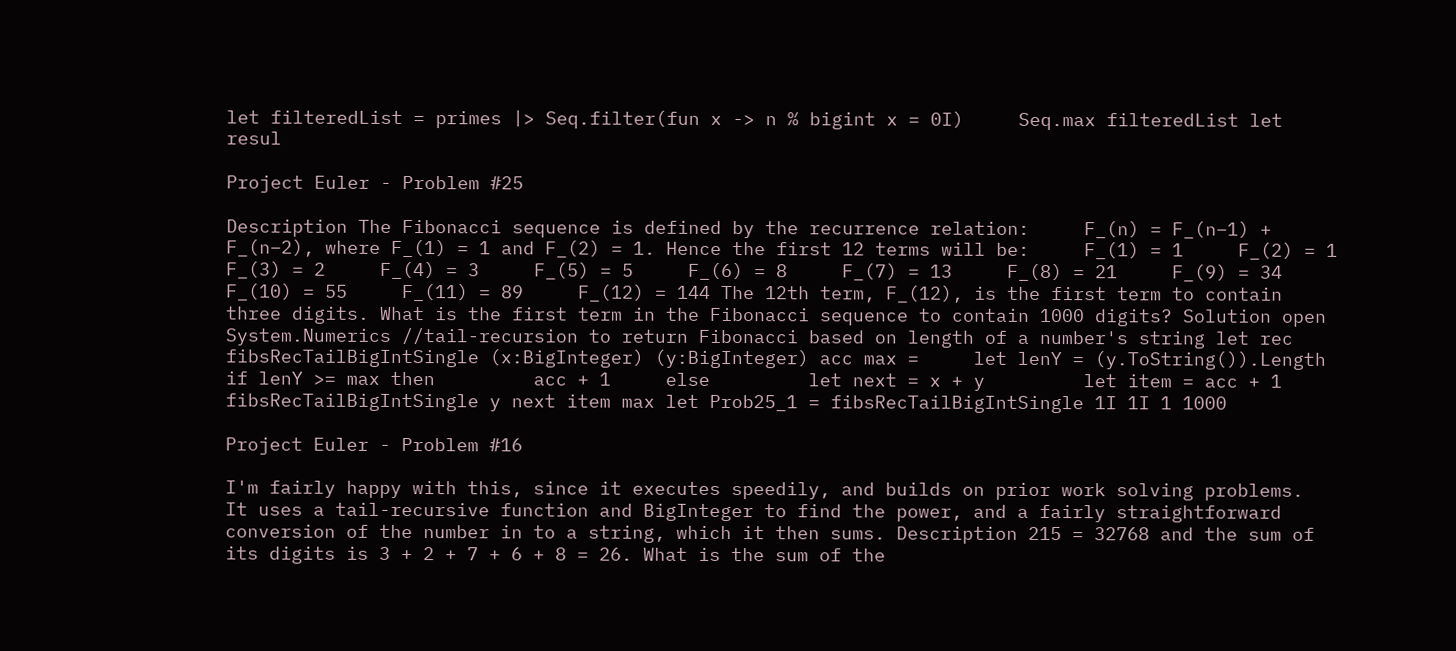let filteredList = primes |> Seq.filter(fun x -> n % bigint x = 0I)     Seq.max filteredList let resul

Project Euler - Problem #25

Description The Fibonacci sequence is defined by the recurrence relation:     F_(n) = F_(n−1) + F_(n−2), where F_(1) = 1 and F_(2) = 1. Hence the first 12 terms will be:     F_(1) = 1     F_(2) = 1     F_(3) = 2     F_(4) = 3     F_(5) = 5     F_(6) = 8     F_(7) = 13     F_(8) = 21     F_(9) = 34     F_(10) = 55     F_(11) = 89     F_(12) = 144 The 12th term, F_(12), is the first term to contain three digits. What is the first term in the Fibonacci sequence to contain 1000 digits? Solution open System.Numerics //tail-recursion to return Fibonacci based on length of a number's string let rec fibsRecTailBigIntSingle (x:BigInteger) (y:BigInteger) acc max =     let lenY = (y.ToString()).Length     if lenY >= max then         acc + 1     else         let next = x + y         let item = acc + 1         fibsRecTailBigIntSingle y next item max let Prob25_1 = fibsRecTailBigIntSingle 1I 1I 1 1000

Project Euler - Problem #16

I'm fairly happy with this, since it executes speedily, and builds on prior work solving problems.  It uses a tail-recursive function and BigInteger to find the power, and a fairly straightforward conversion of the number in to a string, which it then sums. Description 215 = 32768 and the sum of its digits is 3 + 2 + 7 + 6 + 8 = 26. What is the sum of the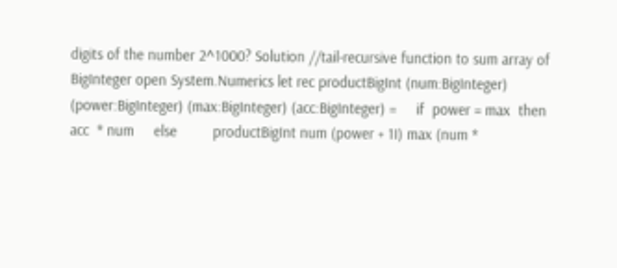digits of the number 2^1000? Solution //tail-recursive function to sum array of BigInteger open System.Numerics let rec productBigInt (num:BigInteger) (power:BigInteger) (max:BigInteger) (acc:BigInteger) =     if  power = max  then         acc  * num     else         productBigInt num (power + 1I) max (num *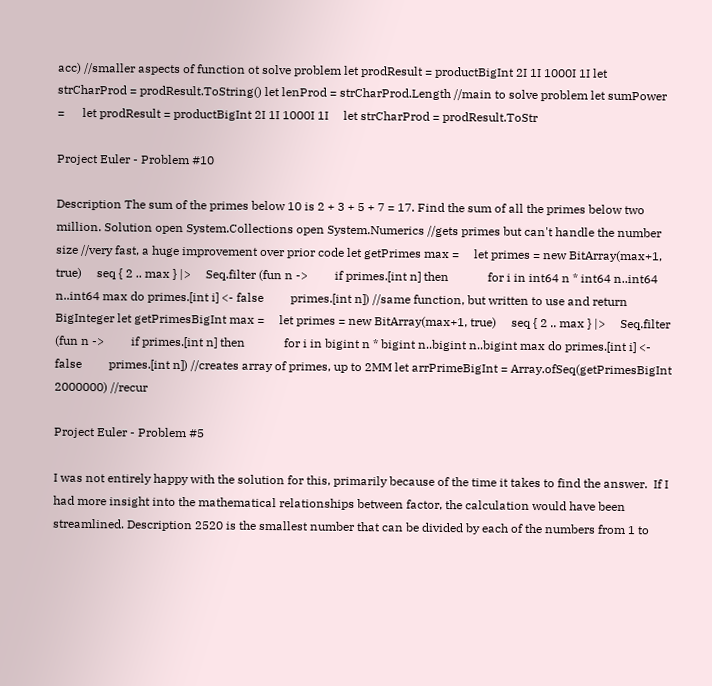acc) //smaller aspects of function ot solve problem let prodResult = productBigInt 2I 1I 1000I 1I let strCharProd = prodResult.ToString() let lenProd = strCharProd.Length //main to solve problem let sumPower =      let prodResult = productBigInt 2I 1I 1000I 1I     let strCharProd = prodResult.ToStr

Project Euler - Problem #10

Description The sum of the primes below 10 is 2 + 3 + 5 + 7 = 17. Find the sum of all the primes below two million. Solution open System.Collections open System.Numerics //gets primes but can't handle the number size //very fast, a huge improvement over prior code let getPrimes max =     let primes = new BitArray(max+1, true)     seq { 2 .. max } |>     Seq.filter (fun n ->         if primes.[int n] then             for i in int64 n * int64 n..int64 n..int64 max do primes.[int i] <- false         primes.[int n]) //same function, but written to use and return BigInteger let getPrimesBigInt max =     let primes = new BitArray(max+1, true)     seq { 2 .. max } |>     Seq.filter (fun n ->         if primes.[int n] then             for i in bigint n * bigint n..bigint n..bigint max do primes.[int i] <- false         primes.[int n]) //creates array of primes, up to 2MM let arrPrimeBigInt = Array.ofSeq(getPrimesBigInt 2000000) //recur

Project Euler - Problem #5

I was not entirely happy with the solution for this, primarily because of the time it takes to find the answer.  If I had more insight into the mathematical relationships between factor, the calculation would have been streamlined. Description 2520 is the smallest number that can be divided by each of the numbers from 1 to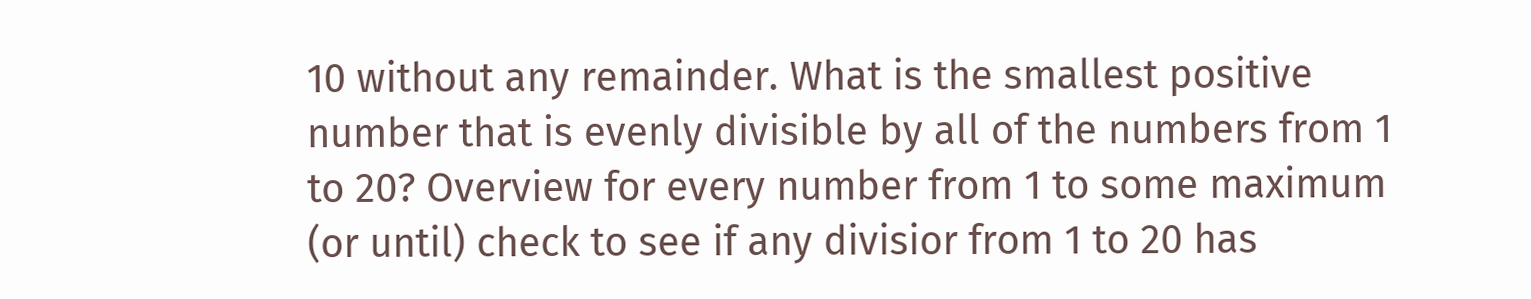10 without any remainder. What is the smallest positive number that is evenly divisible by all of the numbers from 1 to 20? Overview for every number from 1 to some maximum (or until) check to see if any divisior from 1 to 20 has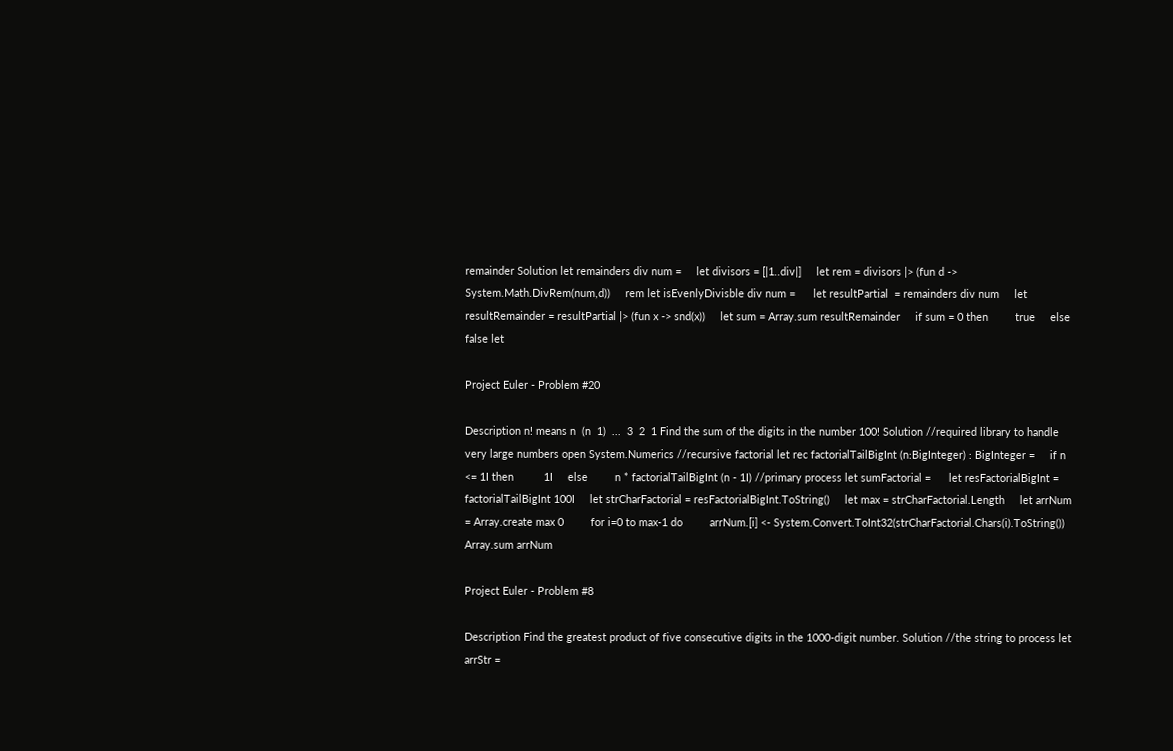remainder Solution let remainders div num =     let divisors = [|1..div|]     let rem = divisors |> (fun d -> System.Math.DivRem(num,d))     rem let isEvenlyDivisble div num =      let resultPartial  = remainders div num     let resultRemainder = resultPartial |> (fun x -> snd(x))     let sum = Array.sum resultRemainder     if sum = 0 then         true     else         false let

Project Euler - Problem #20

Description n! means n  (n  1)  ...  3  2  1 Find the sum of the digits in the number 100! Solution //required library to handle very large numbers open System.Numerics //recursive factorial let rec factorialTailBigInt (n:BigInteger) : BigInteger =     if n <= 1I then          1I     else         n * factorialTailBigInt (n - 1I) //primary process let sumFactorial =      let resFactorialBigInt = factorialTailBigInt 100I     let strCharFactorial = resFactorialBigInt.ToString()     let max = strCharFactorial.Length     let arrNum = Array.create max 0         for i=0 to max-1 do         arrNum.[i] <- System.Convert.ToInt32(strCharFactorial.Chars(i).ToString())     Array.sum arrNum

Project Euler - Problem #8

Description Find the greatest product of five consecutive digits in the 1000-digit number. Solution //the string to process let arrStr =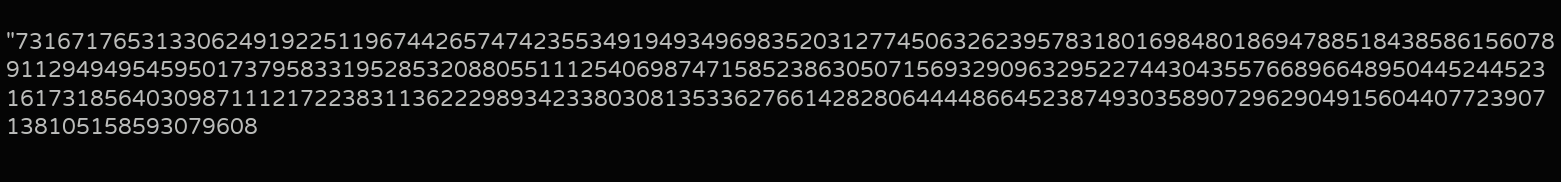"731671765313306249192251196744265747423553491949349698352031277450632623957831801698480186947885184385861560789112949495459501737958331952853208805511125406987471585238630507156932909632952274430435576689664895044524452316173185640309871112172238311362229893423380308135336276614282806444486645238749303589072962904915604407723907138105158593079608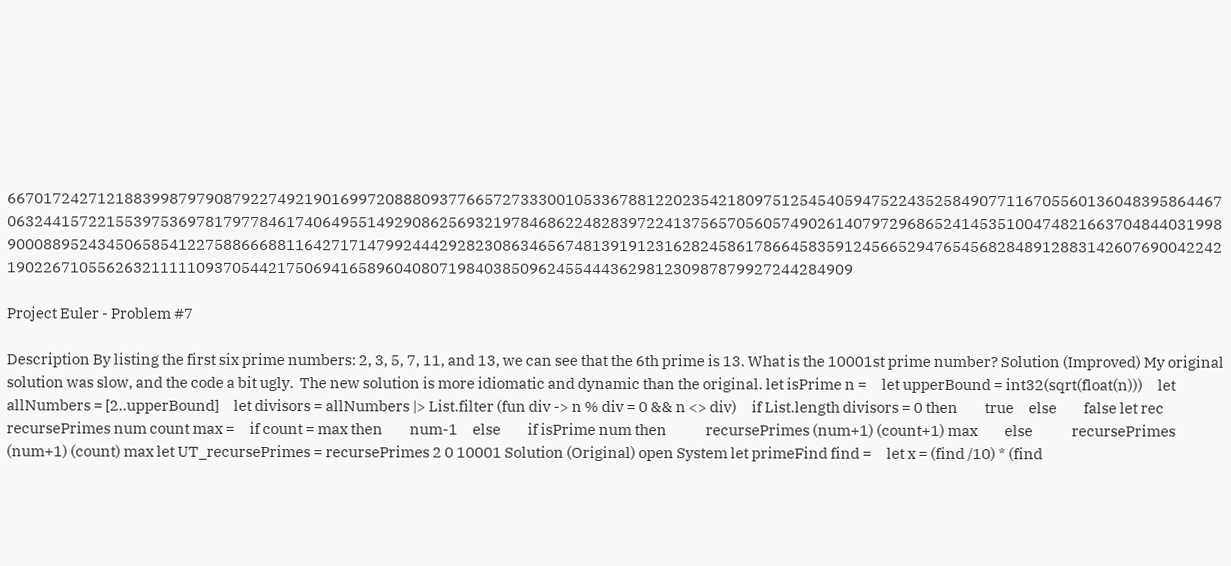6670172427121883998797908792274921901699720888093776657273330010533678812202354218097512545405947522435258490771167055601360483958644670632441572215539753697817977846174064955149290862569321978468622482839722413756570560574902614079729686524145351004748216637048440319989000889524345065854122758866688116427171479924442928230863465674813919123162824586178664583591245665294765456828489128831426076900422421902267105562632111110937054421750694165896040807198403850962455444362981230987879927244284909

Project Euler - Problem #7

Description By listing the first six prime numbers: 2, 3, 5, 7, 11, and 13, we can see that the 6th prime is 13. What is the 10001st prime number? Solution (Improved) My original solution was slow, and the code a bit ugly.  The new solution is more idiomatic and dynamic than the original. let isPrime n =     let upperBound = int32(sqrt(float(n)))     let allNumbers = [2..upperBound]     let divisors = allNumbers |> List.filter (fun div -> n % div = 0 && n <> div)     if List.length divisors = 0 then         true     else         false let rec recursePrimes num count max =     if count = max then         num-1     else         if isPrime num then             recursePrimes (num+1) (count+1) max         else             recursePrimes (num+1) (count) max let UT_recursePrimes = recursePrimes 2 0 10001 Solution (Original) open System let primeFind find =     let x = (find /10) * (find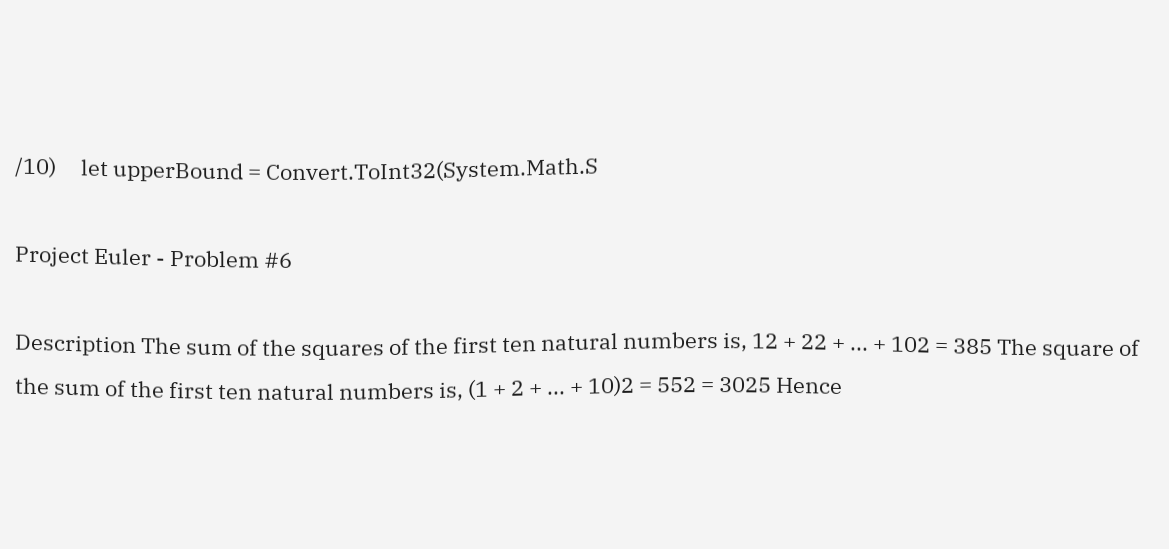/10)     let upperBound = Convert.ToInt32(System.Math.S

Project Euler - Problem #6

Description The sum of the squares of the first ten natural numbers is, 12 + 22 + ... + 102 = 385 The square of the sum of the first ten natural numbers is, (1 + 2 + ... + 10)2 = 552 = 3025 Hence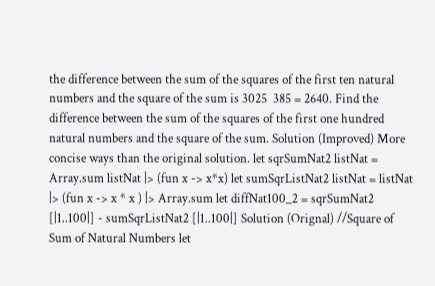the difference between the sum of the squares of the first ten natural numbers and the square of the sum is 3025  385 = 2640. Find the difference between the sum of the squares of the first one hundred natural numbers and the square of the sum. Solution (Improved) More concise ways than the original solution. let sqrSumNat2 listNat = Array.sum listNat |> (fun x -> x*x) let sumSqrListNat2 listNat = listNat |> (fun x -> x * x ) |> Array.sum let diffNat100_2 = sqrSumNat2 [|1..100|] - sumSqrListNat2 [|1..100|] Solution (Orignal) //Square of Sum of Natural Numbers let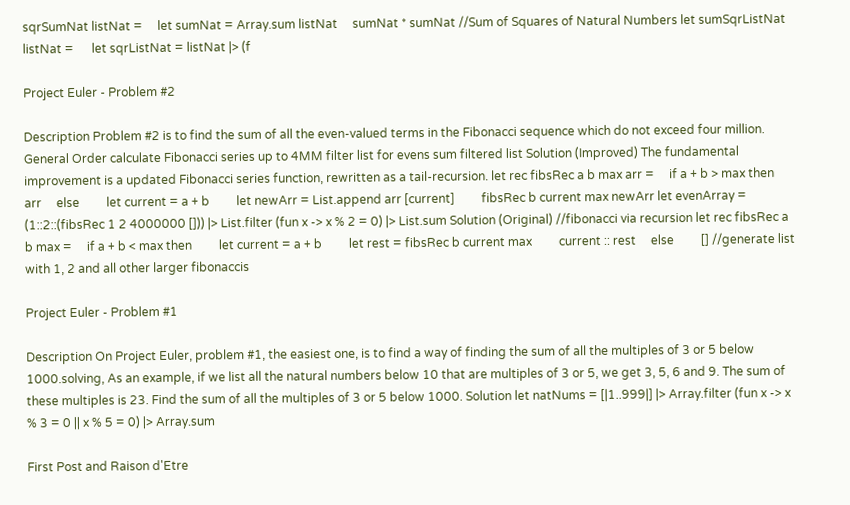sqrSumNat listNat =     let sumNat = Array.sum listNat     sumNat * sumNat //Sum of Squares of Natural Numbers let sumSqrListNat listNat =      let sqrListNat = listNat |> (f

Project Euler - Problem #2

Description Problem #2 is to find the sum of all the even-valued terms in the Fibonacci sequence which do not exceed four million. General Order calculate Fibonacci series up to 4MM filter list for evens sum filtered list Solution (Improved) The fundamental improvement is a updated Fibonacci series function, rewritten as a tail-recursion. let rec fibsRec a b max arr =     if a + b > max then         arr     else         let current = a + b         let newArr = List.append arr [current]         fibsRec b current max newArr let evenArray = (1::2::(fibsRec 1 2 4000000 [])) |> List.filter (fun x -> x % 2 = 0) |> List.sum Solution (Original) //fibonacci via recursion let rec fibsRec a b max =     if a + b < max then         let current = a + b         let rest = fibsRec b current max         current :: rest     else         [] //generate list with 1, 2 and all other larger fibonaccis

Project Euler - Problem #1

Description On Project Euler, problem #1, the easiest one, is to find a way of finding the sum of all the multiples of 3 or 5 below 1000.solving, As an example, if we list all the natural numbers below 10 that are multiples of 3 or 5, we get 3, 5, 6 and 9. The sum of these multiples is 23. Find the sum of all the multiples of 3 or 5 below 1000. Solution let natNums = [|1..999|] |> Array.filter (fun x -> x % 3 = 0 || x % 5 = 0) |> Array.sum

First Post and Raison d'Etre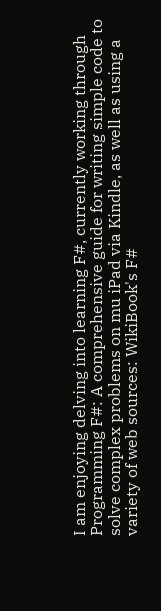I am enjoying delving into learning F#, currently working through Programming F#: A comprehensive guide for writing simple code to solve complex problems on mu iPad via Kindle, as well as using a variety of web sources: WikiBook's F#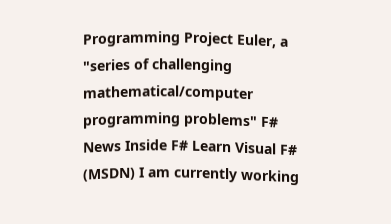Programming Project Euler, a "series of challenging mathematical/computer programming problems" F# News Inside F# Learn Visual F# (MSDN) I am currently working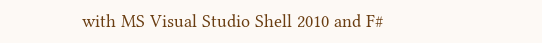with MS Visual Studio Shell 2010 and F#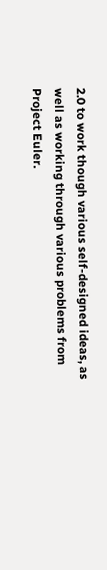2.0 to work though various self-designed ideas, as well as working through various problems from Project Euler.